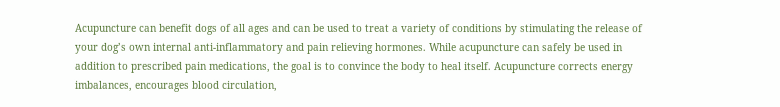Acupuncture can benefit dogs of all ages and can be used to treat a variety of conditions by stimulating the release of your dog’s own internal anti-inflammatory and pain relieving hormones. While acupuncture can safely be used in addition to prescribed pain medications, the goal is to convince the body to heal itself. Acupuncture corrects energy imbalances, encourages blood circulation,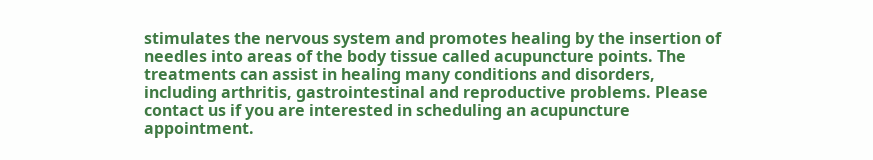stimulates the nervous system and promotes healing by the insertion of needles into areas of the body tissue called acupuncture points. The treatments can assist in healing many conditions and disorders, including arthritis, gastrointestinal and reproductive problems. Please contact us if you are interested in scheduling an acupuncture appointment.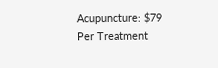Acupuncture: $79 Per Treatment